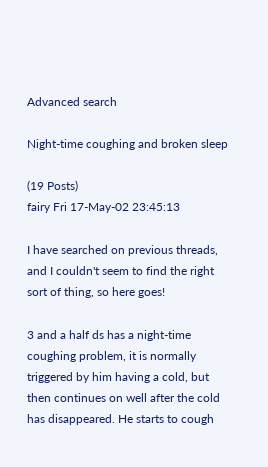Advanced search

Night-time coughing and broken sleep

(19 Posts)
fairy Fri 17-May-02 23:45:13

I have searched on previous threads, and I couldn't seem to find the right sort of thing, so here goes!

3 and a half ds has a night-time coughing problem, it is normally triggered by him having a cold, but then continues on well after the cold has disappeared. He starts to cough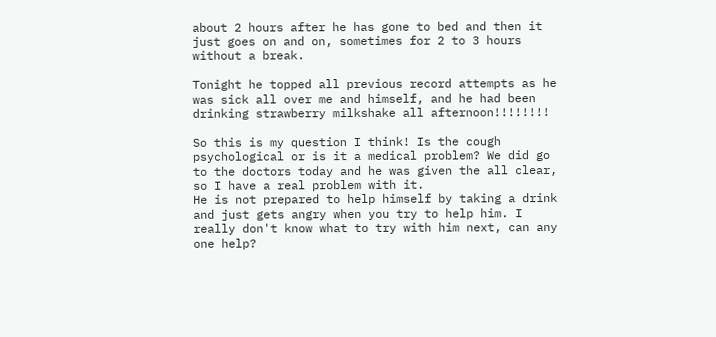about 2 hours after he has gone to bed and then it just goes on and on, sometimes for 2 to 3 hours without a break.

Tonight he topped all previous record attempts as he was sick all over me and himself, and he had been drinking strawberry milkshake all afternoon!!!!!!!!

So this is my question I think! Is the cough psychological or is it a medical problem? We did go to the doctors today and he was given the all clear, so I have a real problem with it.
He is not prepared to help himself by taking a drink and just gets angry when you try to help him. I really don't know what to try with him next, can any one help?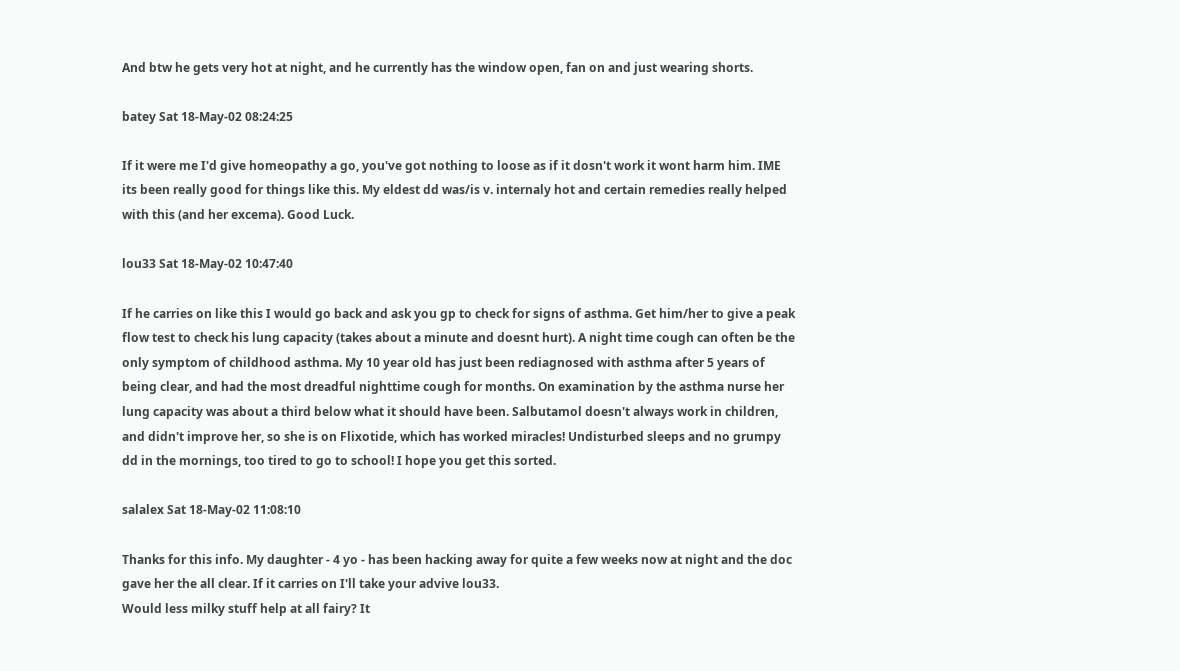And btw he gets very hot at night, and he currently has the window open, fan on and just wearing shorts.

batey Sat 18-May-02 08:24:25

If it were me I'd give homeopathy a go, you've got nothing to loose as if it dosn't work it wont harm him. IME its been really good for things like this. My eldest dd was/is v. internaly hot and certain remedies really helped with this (and her excema). Good Luck.

lou33 Sat 18-May-02 10:47:40

If he carries on like this I would go back and ask you gp to check for signs of asthma. Get him/her to give a peak flow test to check his lung capacity (takes about a minute and doesnt hurt). A night time cough can often be the only symptom of childhood asthma. My 10 year old has just been rediagnosed with asthma after 5 years of being clear, and had the most dreadful nighttime cough for months. On examination by the asthma nurse her lung capacity was about a third below what it should have been. Salbutamol doesn't always work in children, and didn't improve her, so she is on Flixotide, which has worked miracles! Undisturbed sleeps and no grumpy dd in the mornings, too tired to go to school! I hope you get this sorted.

salalex Sat 18-May-02 11:08:10

Thanks for this info. My daughter - 4 yo - has been hacking away for quite a few weeks now at night and the doc gave her the all clear. If it carries on I'll take your advive lou33.
Would less milky stuff help at all fairy? It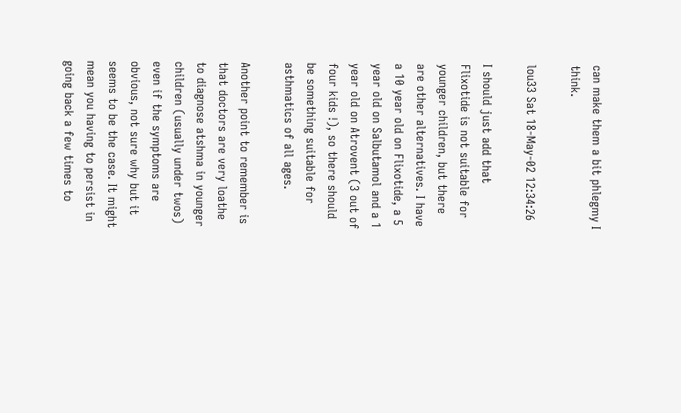can make them a bit phlegmy I think.

lou33 Sat 18-May-02 12:34:26

I should just add that Flixotide is not suitable for younger children, but there are other alternatives. I have a 10 year old on Flixotide, a 5 year old on Salbutamol and a 1 year old on Atrovent (3 out of four kids !), so there should be something suitable for asthmatics of all ages.

Another point to remember is that doctors are very loathe to diagnose atshma in younger children (usually under twos) even if the symptoms are obvious, not sure why but it seems to be the case. It might mean you having to persist in going back a few times to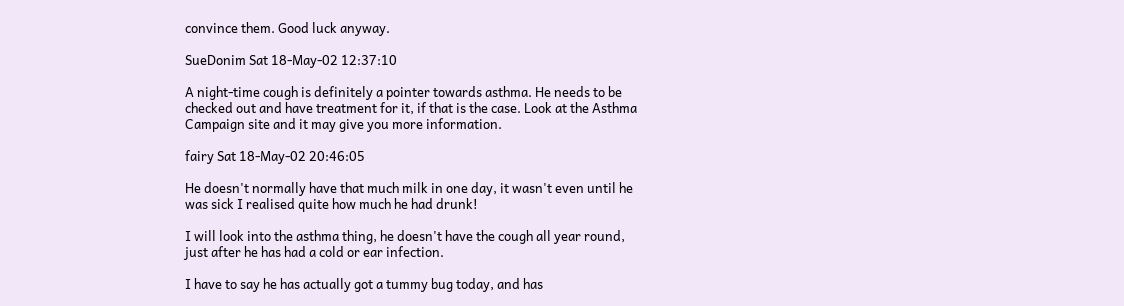convince them. Good luck anyway.

SueDonim Sat 18-May-02 12:37:10

A night-time cough is definitely a pointer towards asthma. He needs to be checked out and have treatment for it, if that is the case. Look at the Asthma Campaign site and it may give you more information.

fairy Sat 18-May-02 20:46:05

He doesn't normally have that much milk in one day, it wasn't even until he was sick I realised quite how much he had drunk!

I will look into the asthma thing, he doesn't have the cough all year round, just after he has had a cold or ear infection.

I have to say he has actually got a tummy bug today, and has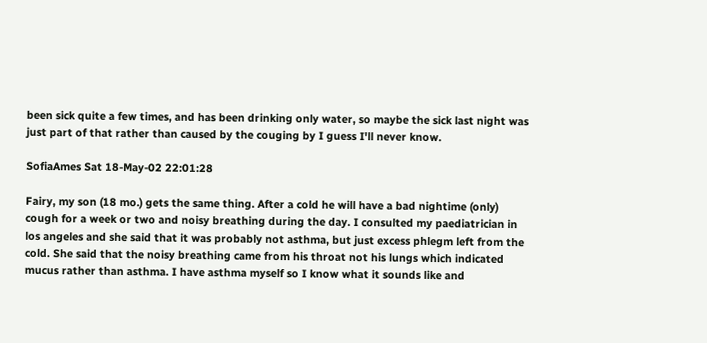been sick quite a few times, and has been drinking only water, so maybe the sick last night was just part of that rather than caused by the couging by I guess I'll never know.

SofiaAmes Sat 18-May-02 22:01:28

Fairy, my son (18 mo.) gets the same thing. After a cold he will have a bad nightime (only) cough for a week or two and noisy breathing during the day. I consulted my paediatrician in los angeles and she said that it was probably not asthma, but just excess phlegm left from the cold. She said that the noisy breathing came from his throat not his lungs which indicated mucus rather than asthma. I have asthma myself so I know what it sounds like and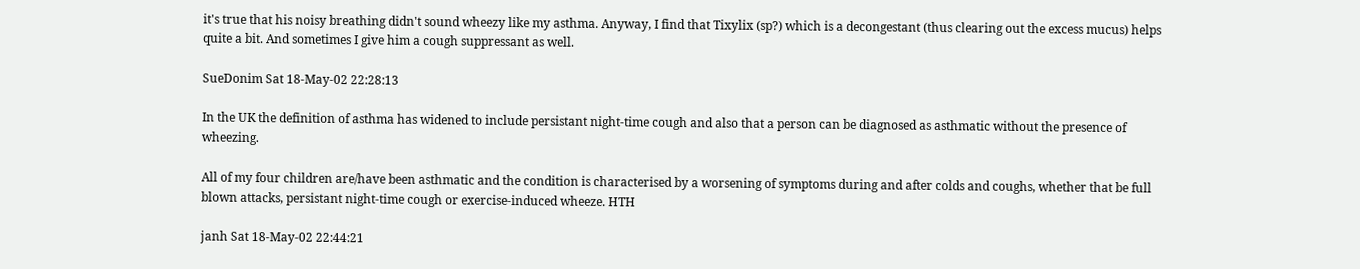it's true that his noisy breathing didn't sound wheezy like my asthma. Anyway, I find that Tixylix (sp?) which is a decongestant (thus clearing out the excess mucus) helps quite a bit. And sometimes I give him a cough suppressant as well.

SueDonim Sat 18-May-02 22:28:13

In the UK the definition of asthma has widened to include persistant night-time cough and also that a person can be diagnosed as asthmatic without the presence of wheezing.

All of my four children are/have been asthmatic and the condition is characterised by a worsening of symptoms during and after colds and coughs, whether that be full blown attacks, persistant night-time cough or exercise-induced wheeze. HTH

janh Sat 18-May-02 22:44:21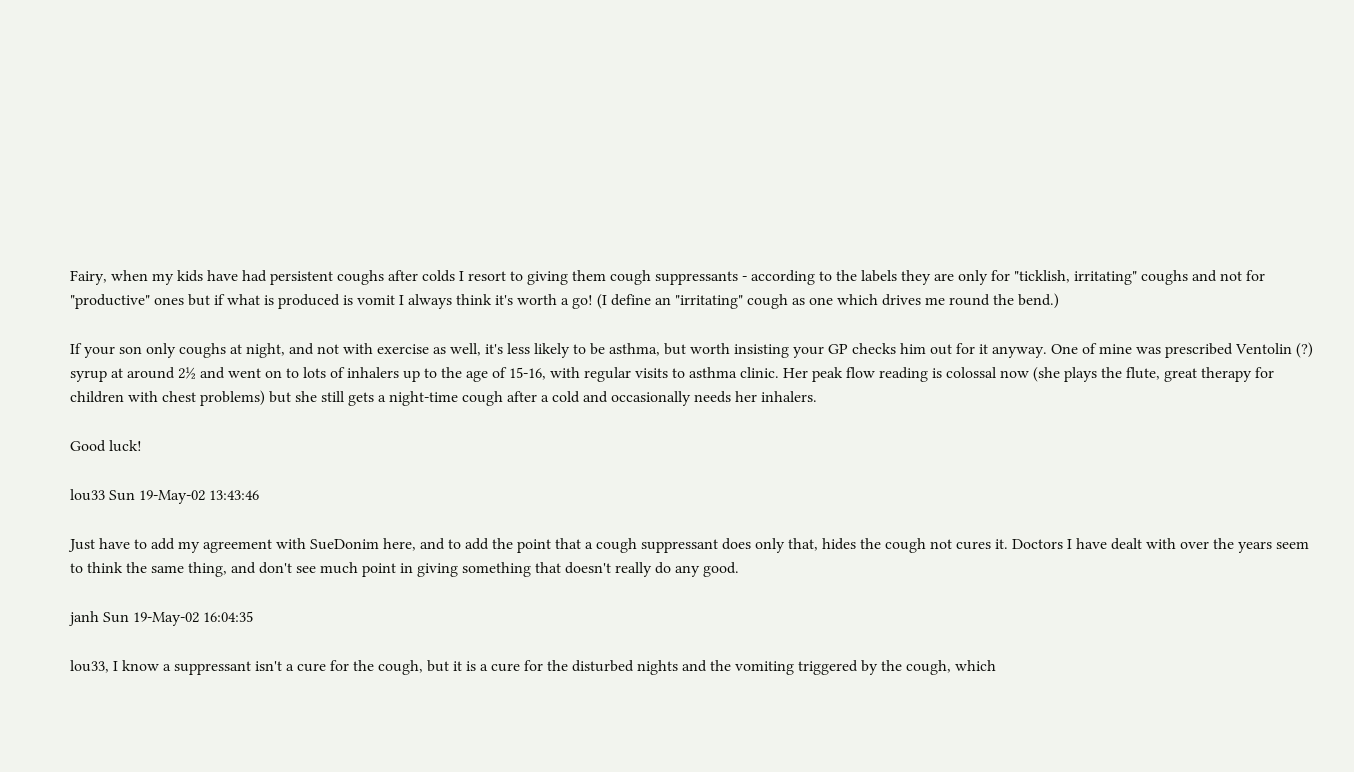Fairy, when my kids have had persistent coughs after colds I resort to giving them cough suppressants - according to the labels they are only for "ticklish, irritating" coughs and not for "productive" ones but if what is produced is vomit I always think it's worth a go! (I define an "irritating" cough as one which drives me round the bend.)

If your son only coughs at night, and not with exercise as well, it's less likely to be asthma, but worth insisting your GP checks him out for it anyway. One of mine was prescribed Ventolin (?) syrup at around 2½ and went on to lots of inhalers up to the age of 15-16, with regular visits to asthma clinic. Her peak flow reading is colossal now (she plays the flute, great therapy for children with chest problems) but she still gets a night-time cough after a cold and occasionally needs her inhalers.

Good luck!

lou33 Sun 19-May-02 13:43:46

Just have to add my agreement with SueDonim here, and to add the point that a cough suppressant does only that, hides the cough not cures it. Doctors I have dealt with over the years seem to think the same thing, and don't see much point in giving something that doesn't really do any good.

janh Sun 19-May-02 16:04:35

lou33, I know a suppressant isn't a cure for the cough, but it is a cure for the disturbed nights and the vomiting triggered by the cough, which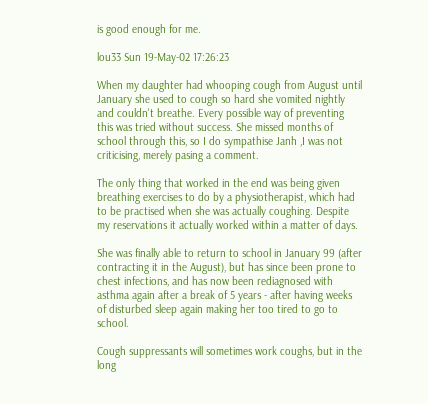is good enough for me.

lou33 Sun 19-May-02 17:26:23

When my daughter had whooping cough from August until January she used to cough so hard she vomited nightly and couldn't breathe. Every possible way of preventing this was tried without success. She missed months of school through this, so I do sympathise Janh ,I was not criticising, merely pasing a comment.

The only thing that worked in the end was being given breathing exercises to do by a physiotherapist, which had to be practised when she was actually coughing. Despite my reservations it actually worked within a matter of days.

She was finally able to return to school in January 99 (after contracting it in the August), but has since been prone to chest infections, and has now been rediagnosed with asthma again after a break of 5 years - after having weeks of disturbed sleep again making her too tired to go to school.

Cough suppressants will sometimes work coughs, but in the long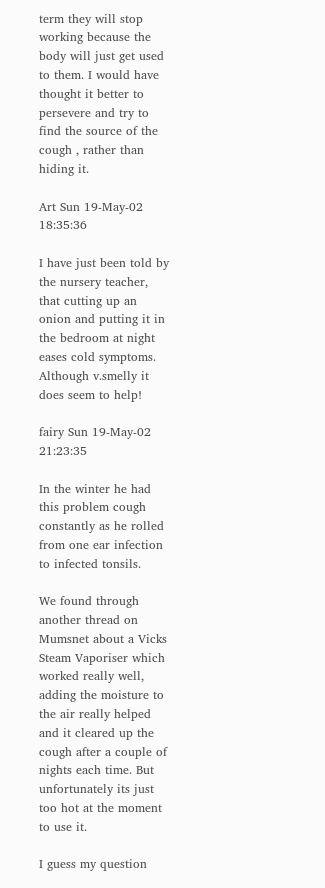term they will stop working because the body will just get used to them. I would have thought it better to persevere and try to find the source of the cough , rather than hiding it.

Art Sun 19-May-02 18:35:36

I have just been told by the nursery teacher, that cutting up an onion and putting it in the bedroom at night eases cold symptoms. Although v.smelly it does seem to help!

fairy Sun 19-May-02 21:23:35

In the winter he had this problem cough constantly as he rolled from one ear infection to infected tonsils.

We found through another thread on Mumsnet about a Vicks Steam Vaporiser which worked really well, adding the moisture to the air really helped and it cleared up the cough after a couple of nights each time. But unfortunately its just too hot at the moment to use it.

I guess my question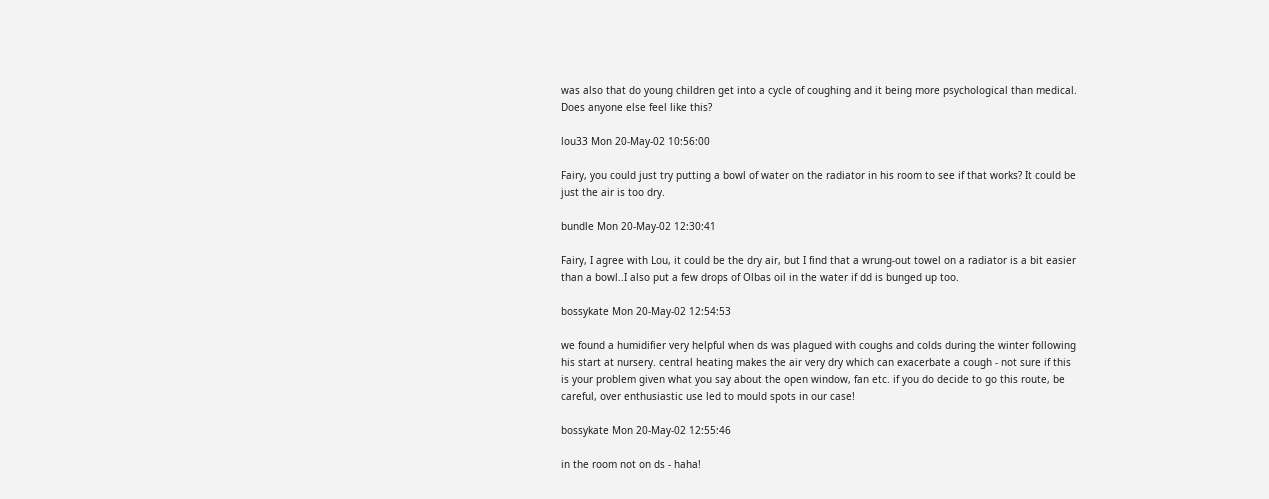was also that do young children get into a cycle of coughing and it being more psychological than medical. Does anyone else feel like this?

lou33 Mon 20-May-02 10:56:00

Fairy, you could just try putting a bowl of water on the radiator in his room to see if that works? It could be just the air is too dry.

bundle Mon 20-May-02 12:30:41

Fairy, I agree with Lou, it could be the dry air, but I find that a wrung-out towel on a radiator is a bit easier than a bowl..I also put a few drops of Olbas oil in the water if dd is bunged up too.

bossykate Mon 20-May-02 12:54:53

we found a humidifier very helpful when ds was plagued with coughs and colds during the winter following his start at nursery. central heating makes the air very dry which can exacerbate a cough - not sure if this is your problem given what you say about the open window, fan etc. if you do decide to go this route, be careful, over enthusiastic use led to mould spots in our case!

bossykate Mon 20-May-02 12:55:46

in the room not on ds - haha!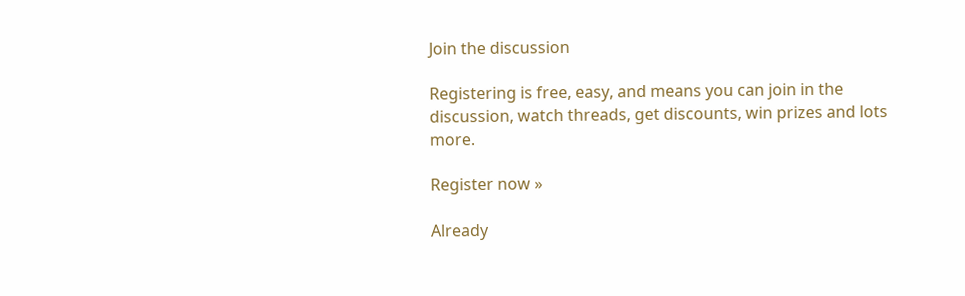Join the discussion

Registering is free, easy, and means you can join in the discussion, watch threads, get discounts, win prizes and lots more.

Register now »

Already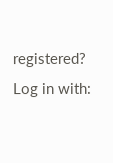registered? Log in with: